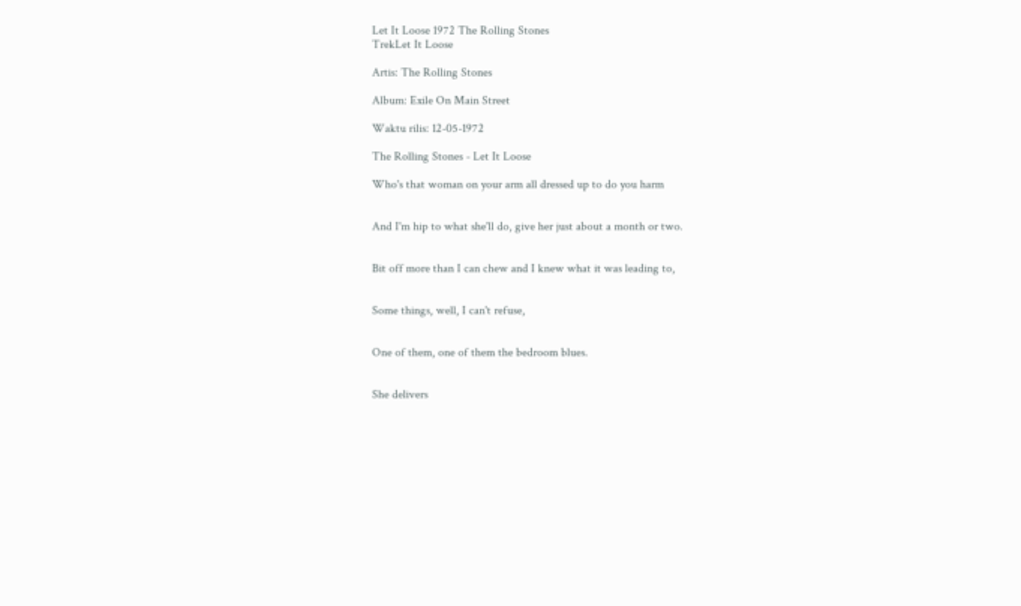Let It Loose 1972 The Rolling Stones
TrekLet It Loose

Artis: The Rolling Stones

Album: Exile On Main Street

Waktu rilis: 12-05-1972

The Rolling Stones - Let It Loose

Who's that woman on your arm all dressed up to do you harm


And I'm hip to what she'll do, give her just about a month or two.


Bit off more than I can chew and I knew what it was leading to,


Some things, well, I can't refuse,


One of them, one of them the bedroom blues.


She delivers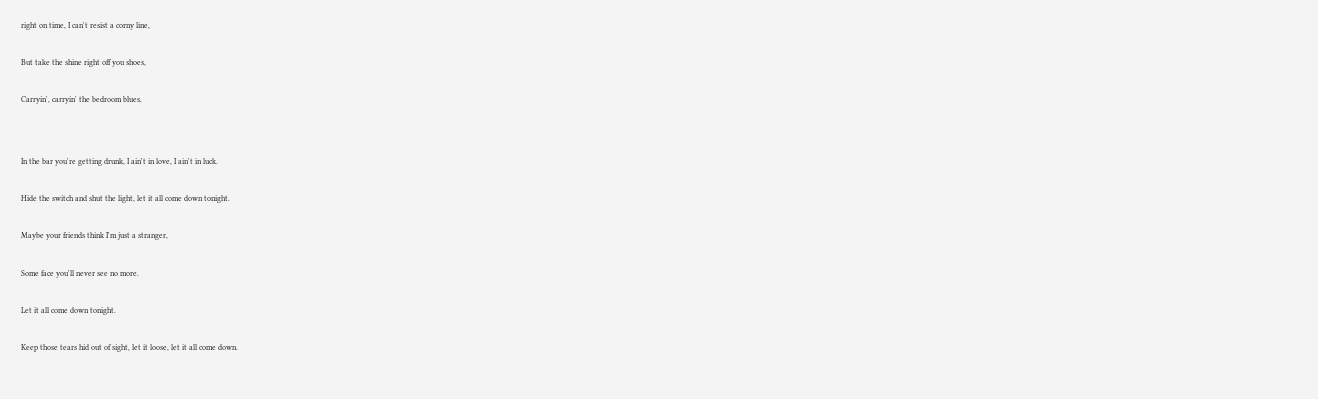right on time, I can't resist a corny line,


But take the shine right off you shoes,


Carryin', carryin' the bedroom blues.




In the bar you're getting drunk, I ain't in love, I ain't in luck.


Hide the switch and shut the light, let it all come down tonight.


Maybe your friends think I'm just a stranger,


Some face you'll never see no more.


Let it all come down tonight.


Keep those tears hid out of sight, let it loose, let it all come down.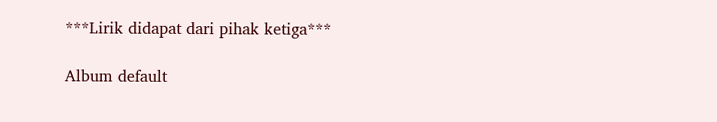***Lirik didapat dari pihak ketiga***

Album default